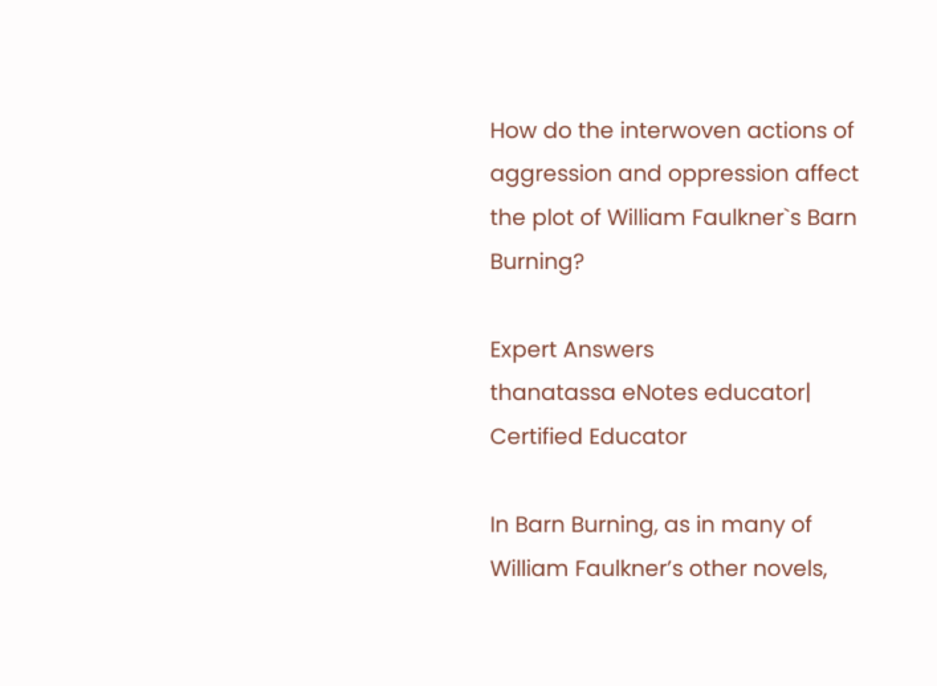How do the interwoven actions of aggression and oppression affect the plot of William Faulkner`s Barn Burning?

Expert Answers
thanatassa eNotes educator| Certified Educator

In Barn Burning, as in many of William Faulkner’s other novels,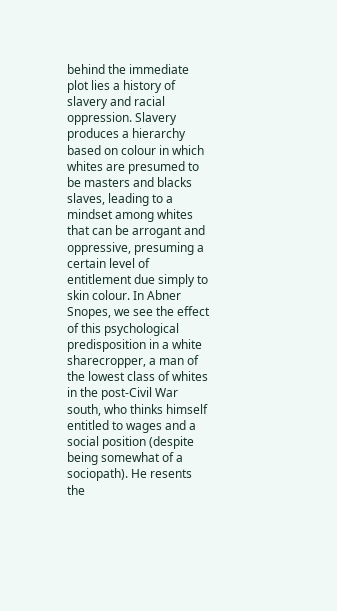behind the immediate plot lies a history of slavery and racial oppression. Slavery produces a hierarchy based on colour in which whites are presumed to be masters and blacks slaves, leading to a mindset among whites that can be arrogant and oppressive, presuming a certain level of entitlement due simply to skin colour. In Abner Snopes, we see the effect of this psychological predisposition in a white sharecropper, a man of the lowest class of whites in the post-Civil War south, who thinks himself entitled to wages and a social position (despite being somewhat of a sociopath). He resents the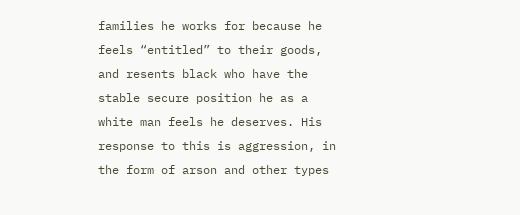families he works for because he feels “entitled” to their goods, and resents black who have the stable secure position he as a white man feels he deserves. His response to this is aggression, in the form of arson and other types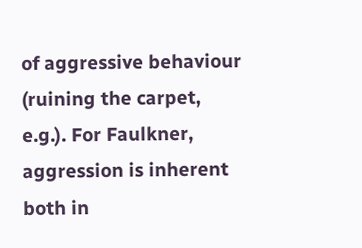of aggressive behaviour (ruining the carpet, e.g.). For Faulkner, aggression is inherent both in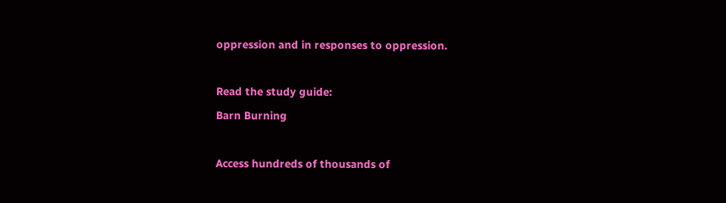oppression and in responses to oppression.

Read the study guide:
Barn Burning

Access hundreds of thousands of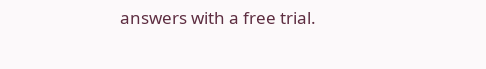answers with a free trial.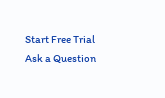Start Free Trial
Ask a Question